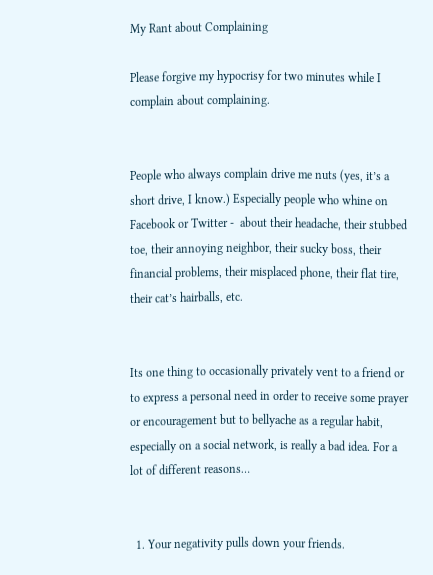My Rant about Complaining

Please forgive my hypocrisy for two minutes while I complain about complaining.


People who always complain drive me nuts (yes, it’s a short drive, I know.) Especially people who whine on Facebook or Twitter -  about their headache, their stubbed toe, their annoying neighbor, their sucky boss, their financial problems, their misplaced phone, their flat tire, their cat’s hairballs, etc.


Its one thing to occasionally privately vent to a friend or to express a personal need in order to receive some prayer or encouragement but to bellyache as a regular habit, especially on a social network, is really a bad idea. For a lot of different reasons…


  1. Your negativity pulls down your friends.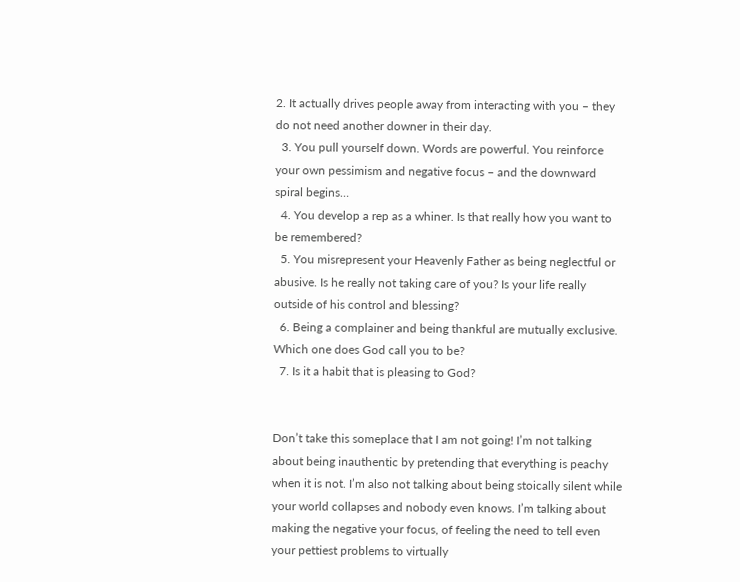2. It actually drives people away from interacting with you – they do not need another downer in their day.
  3. You pull yourself down. Words are powerful. You reinforce your own pessimism and negative focus – and the downward spiral begins…
  4. You develop a rep as a whiner. Is that really how you want to be remembered?
  5. You misrepresent your Heavenly Father as being neglectful or abusive. Is he really not taking care of you? Is your life really outside of his control and blessing?
  6. Being a complainer and being thankful are mutually exclusive. Which one does God call you to be?
  7. Is it a habit that is pleasing to God?


Don’t take this someplace that I am not going! I’m not talking about being inauthentic by pretending that everything is peachy when it is not. I’m also not talking about being stoically silent while your world collapses and nobody even knows. I’m talking about making the negative your focus, of feeling the need to tell even your pettiest problems to virtually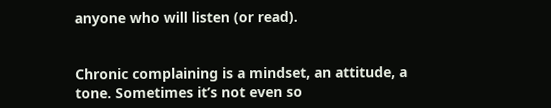anyone who will listen (or read).


Chronic complaining is a mindset, an attitude, a tone. Sometimes it’s not even so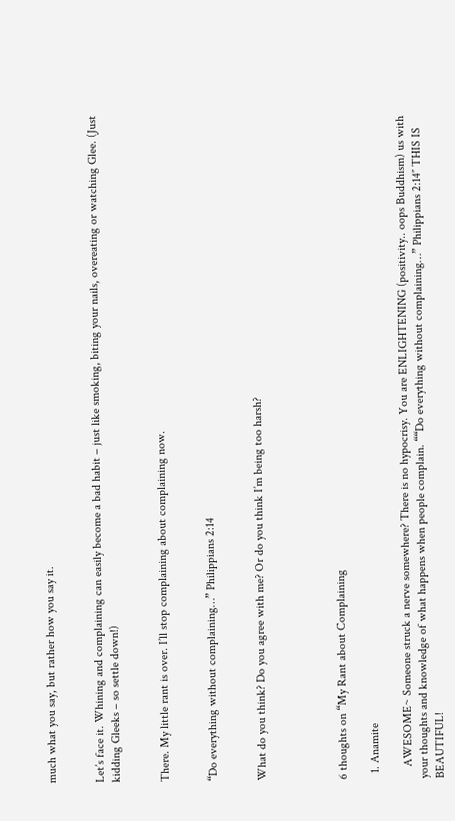much what you say, but rather how you say it.


Let’s face it. Whining and complaining can easily become a bad habit – just like smoking, biting your nails, overeating or watching Glee. (Just kidding Gleeks – so settle down!)


There. My little rant is over. I’ll stop complaining about complaining now.


“Do everything without complaining…” Philippians 2:14


What do you think? Do you agree with me? Or do you think I’m being too harsh?




6 thoughts on “My Rant about Complaining

  1. Anamite

    AWESOME~ Someone struck a nerve somewhere? There is no hypocrisy. You are ENLIGHTENING (positivity.. oops Buddhism) us with your thoughts and knowledge of what happens when people complain. ““Do everything without complaining…” Philippians 2:14″ THIS IS BEAUTIFUL!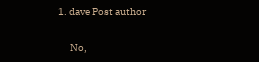1. dave Post author

      No,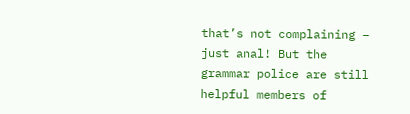that’s not complaining – just anal! But the grammar police are still helpful members of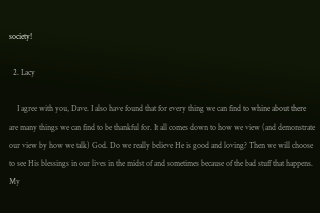society!

  2. Lacy

    I agree with you, Dave. I also have found that for every thing we can find to whine about there are many things we can find to be thankful for. It all comes down to how we view (and demonstrate our view by how we talk) God. Do we really believe He is good and loving? Then we will choose to see His blessings in our lives in the midst of and sometimes because of the bad stuff that happens. My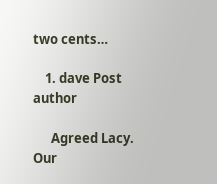two cents…

    1. dave Post author

      Agreed Lacy. Our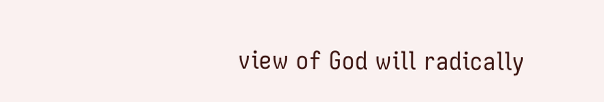view of God will radically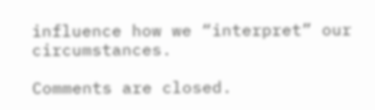influence how we “interpret” our circumstances.

Comments are closed.